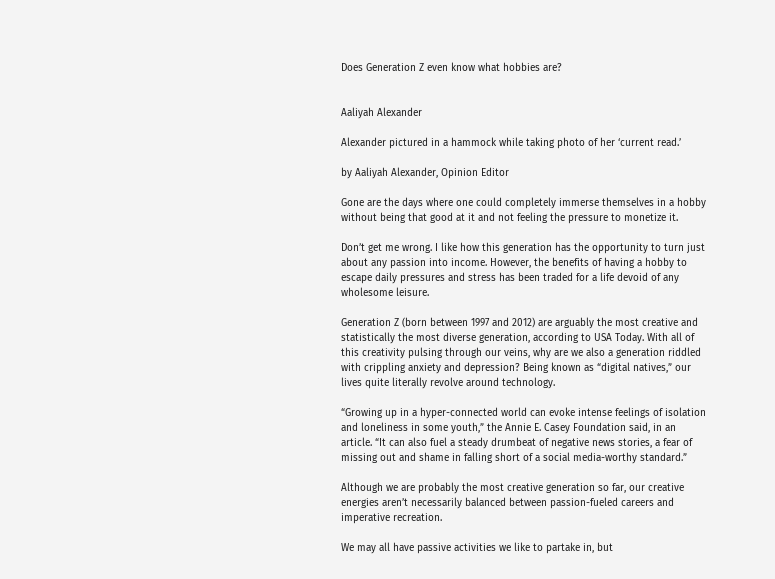Does Generation Z even know what hobbies are?


Aaliyah Alexander

Alexander pictured in a hammock while taking photo of her ‘current read.’

by Aaliyah Alexander, Opinion Editor

Gone are the days where one could completely immerse themselves in a hobby without being that good at it and not feeling the pressure to monetize it.

Don’t get me wrong. I like how this generation has the opportunity to turn just about any passion into income. However, the benefits of having a hobby to escape daily pressures and stress has been traded for a life devoid of any wholesome leisure.

Generation Z (born between 1997 and 2012) are arguably the most creative and statistically the most diverse generation, according to USA Today. With all of this creativity pulsing through our veins, why are we also a generation riddled with crippling anxiety and depression? Being known as “digital natives,” our lives quite literally revolve around technology.

“Growing up in a hyper-connected world can evoke intense feelings of isolation and loneliness in some youth,” the Annie E. Casey Foundation said, in an article. “It can also fuel a steady drumbeat of negative news stories, a fear of missing out and shame in falling short of a social media-worthy standard.”

Although we are probably the most creative generation so far, our creative energies aren’t necessarily balanced between passion-fueled careers and imperative recreation.

We may all have passive activities we like to partake in, but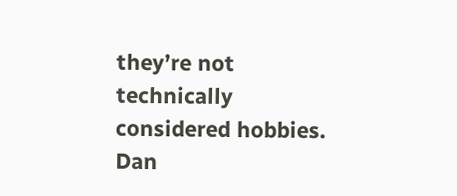they’re not technically considered hobbies. Dan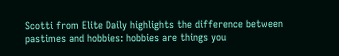Scotti from Elite Daily highlights the difference between pastimes and hobbies: hobbies are things you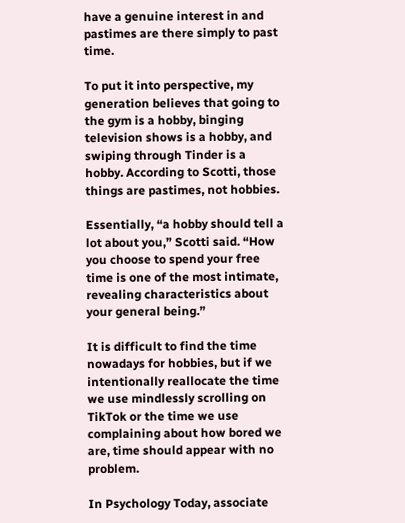have a genuine interest in and pastimes are there simply to past time.

To put it into perspective, my generation believes that going to the gym is a hobby, binging television shows is a hobby, and swiping through Tinder is a hobby. According to Scotti, those things are pastimes, not hobbies.

Essentially, “a hobby should tell a lot about you,” Scotti said. “How you choose to spend your free time is one of the most intimate, revealing characteristics about your general being.”

It is difficult to find the time nowadays for hobbies, but if we intentionally reallocate the time we use mindlessly scrolling on TikTok or the time we use complaining about how bored we are, time should appear with no problem.

In Psychology Today, associate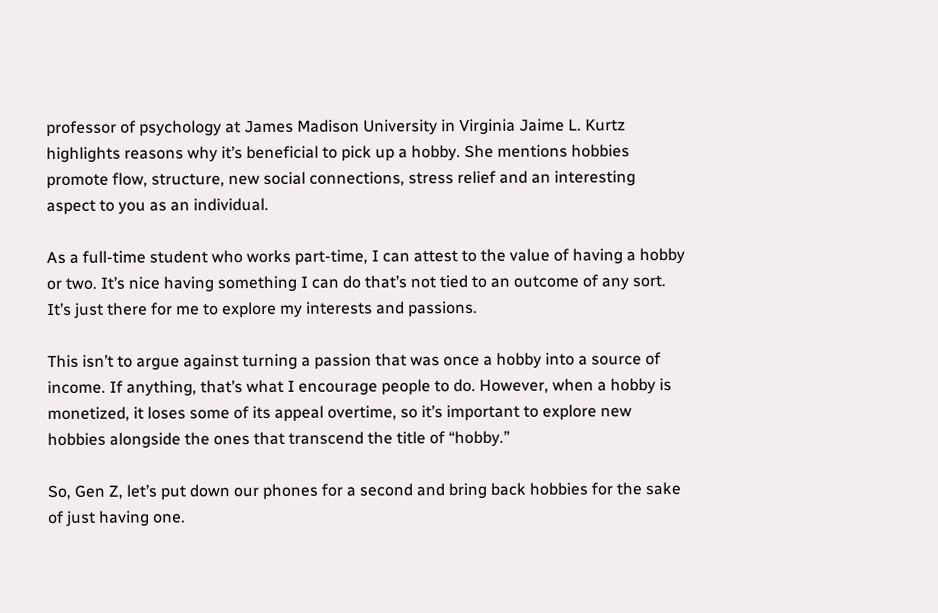professor of psychology at James Madison University in Virginia Jaime L. Kurtz highlights reasons why it’s beneficial to pick up a hobby. She mentions hobbies promote flow, structure, new social connections, stress relief and an interesting aspect to you as an individual.

As a full-time student who works part-time, I can attest to the value of having a hobby or two. It’s nice having something I can do that’s not tied to an outcome of any sort. It’s just there for me to explore my interests and passions.

This isn’t to argue against turning a passion that was once a hobby into a source of income. If anything, that’s what I encourage people to do. However, when a hobby is monetized, it loses some of its appeal overtime, so it’s important to explore new hobbies alongside the ones that transcend the title of “hobby.”

So, Gen Z, let’s put down our phones for a second and bring back hobbies for the sake of just having one.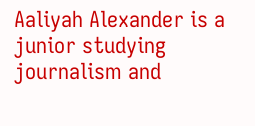Aaliyah Alexander is a junior studying journalism and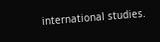international studies.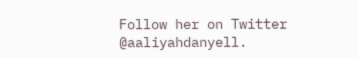Follow her on Twitter @aaliyahdanyell.